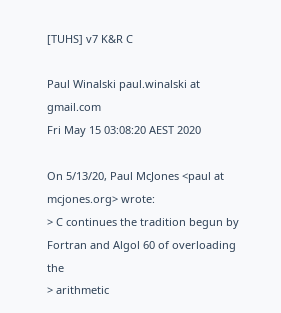[TUHS] v7 K&R C

Paul Winalski paul.winalski at gmail.com
Fri May 15 03:08:20 AEST 2020

On 5/13/20, Paul McJones <paul at mcjones.org> wrote:
> C continues the tradition begun by Fortran and Algol 60 of overloading the
> arithmetic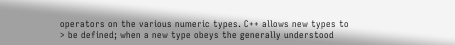operators on the various numeric types. C++ allows new types to
> be defined; when a new type obeys the generally understood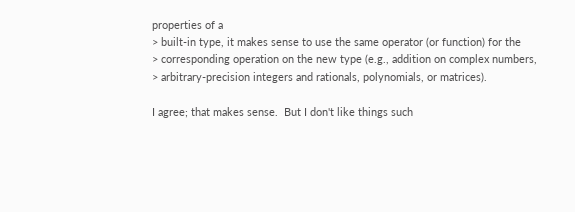properties of a
> built-in type, it makes sense to use the same operator (or function) for the
> corresponding operation on the new type (e.g., addition on complex numbers,
> arbitrary-precision integers and rationals, polynomials, or matrices).

I agree; that makes sense.  But I don't like things such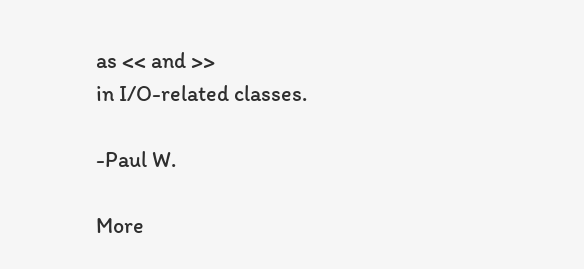as << and >>
in I/O-related classes.

-Paul W.

More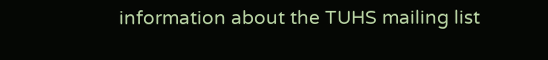information about the TUHS mailing list